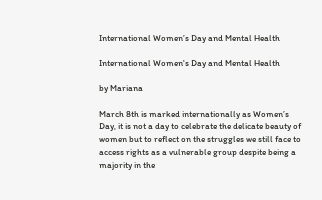International Women’s Day and Mental Health

International Women's Day and Mental Health

by Mariana

March 8th is marked internationally as Women’s Day, it is not a day to celebrate the delicate beauty of women but to reflect on the struggles we still face to access rights as a vulnerable group despite being a majority in the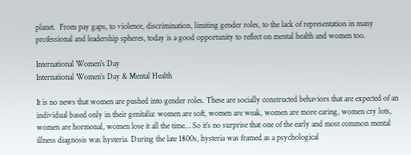planet.  From pay gaps, to violence, discrimination, limiting gender roles, to the lack of representation in many professional and leadership spheres, today is a good opportunity to reflect on mental health and women too.

International Women's Day
International Women’s Day & Mental Health

It is no news that women are pushed into gender roles. These are socially constructed behaviors that are expected of an individual based only in their genitalia: women are soft, women are weak, women are more caring, women cry lots, women are hormonal, women lose it all the time… So it’s no surprise that one of the early and most common mental illness diagnosis was hysteria. During the late 1800s, hysteria was framed as a psychological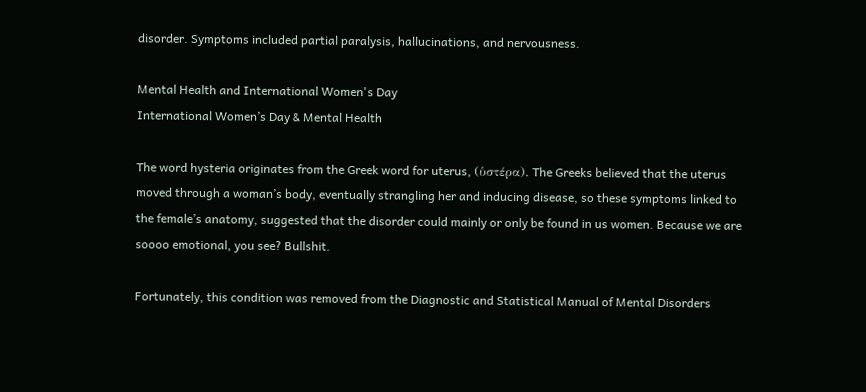disorder. Symptoms included partial paralysis, hallucinations, and nervousness.

Mental Health and International Women's Day
International Women’s Day & Mental Health

The word hysteria originates from the Greek word for uterus, (ὑστέρα). The Greeks believed that the uterus moved through a woman’s body, eventually strangling her and inducing disease, so these symptoms linked to the female’s anatomy, suggested that the disorder could mainly or only be found in us women. Because we are soooo emotional, you see? Bullshit.

Fortunately, this condition was removed from the Diagnostic and Statistical Manual of Mental Disorders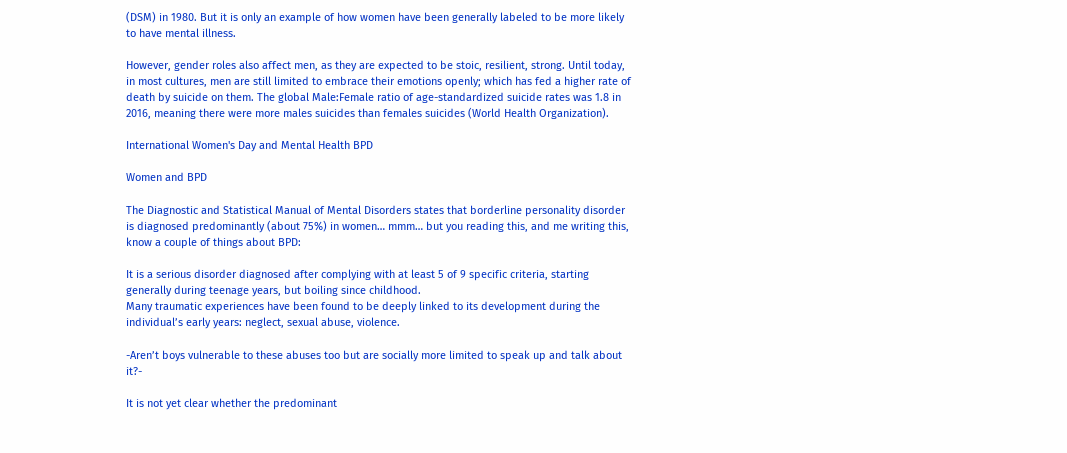(DSM) in 1980. But it is only an example of how women have been generally labeled to be more likely to have mental illness.

However, gender roles also affect men, as they are expected to be stoic, resilient, strong. Until today, in most cultures, men are still limited to embrace their emotions openly; which has fed a higher rate of death by suicide on them. The global Male:Female ratio of age-standardized suicide rates was 1.8 in 2016, meaning there were more males suicides than females suicides (World Health Organization).

International Women's Day and Mental Health BPD

Women and BPD

The Diagnostic and Statistical Manual of Mental Disorders states that borderline personality disorder is diagnosed predominantly (about 75%) in women… mmm… but you reading this, and me writing this, know a couple of things about BPD:

It is a serious disorder diagnosed after complying with at least 5 of 9 specific criteria, starting generally during teenage years, but boiling since childhood.
Many traumatic experiences have been found to be deeply linked to its development during the individual’s early years: neglect, sexual abuse, violence.

-Aren’t boys vulnerable to these abuses too but are socially more limited to speak up and talk about it?-

It is not yet clear whether the predominant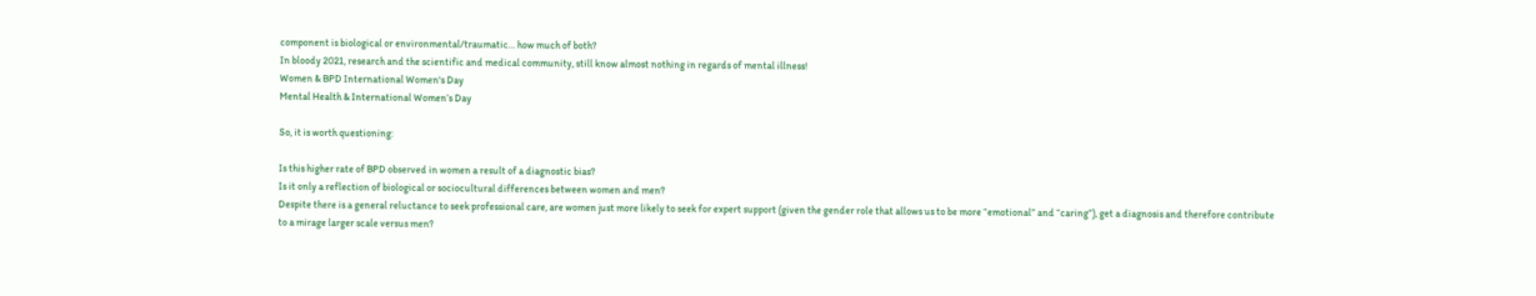component is biological or environmental/traumatic… how much of both?
In bloody 2021, research and the scientific and medical community, still know almost nothing in regards of mental illness!
Women & BPD International Women's Day
Mental Health & International Women’s Day

So, it is worth questioning:

Is this higher rate of BPD observed in women a result of a diagnostic bias?
Is it only a reflection of biological or sociocultural differences between women and men?
Despite there is a general reluctance to seek professional care, are women just more likely to seek for expert support (given the gender role that allows us to be more “emotional” and “caring”), get a diagnosis and therefore contribute to a mirage larger scale versus men?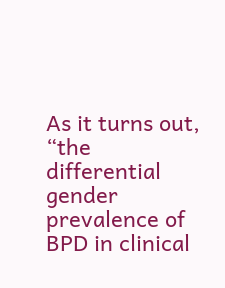As it turns out, “the differential gender prevalence of BPD in clinical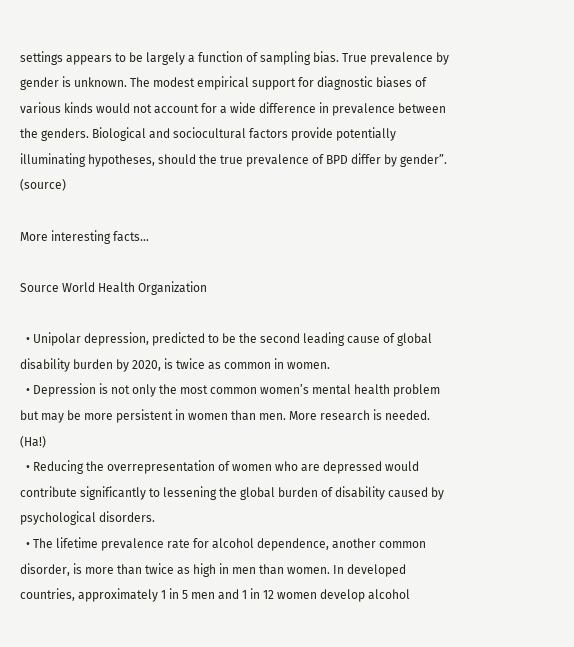settings appears to be largely a function of sampling bias. True prevalence by gender is unknown. The modest empirical support for diagnostic biases of various kinds would not account for a wide difference in prevalence between the genders. Biological and sociocultural factors provide potentially illuminating hypotheses, should the true prevalence of BPD differ by gender”. (source)

More interesting facts…

Source World Health Organization

  • Unipolar depression, predicted to be the second leading cause of global disability burden by 2020, is twice as common in women.
  • Depression is not only the most common women’s mental health problem but may be more persistent in women than men. More research is needed. (Ha!)
  • Reducing the overrepresentation of women who are depressed would contribute significantly to lessening the global burden of disability caused by psychological disorders.
  • The lifetime prevalence rate for alcohol dependence, another common disorder, is more than twice as high in men than women. In developed countries, approximately 1 in 5 men and 1 in 12 women develop alcohol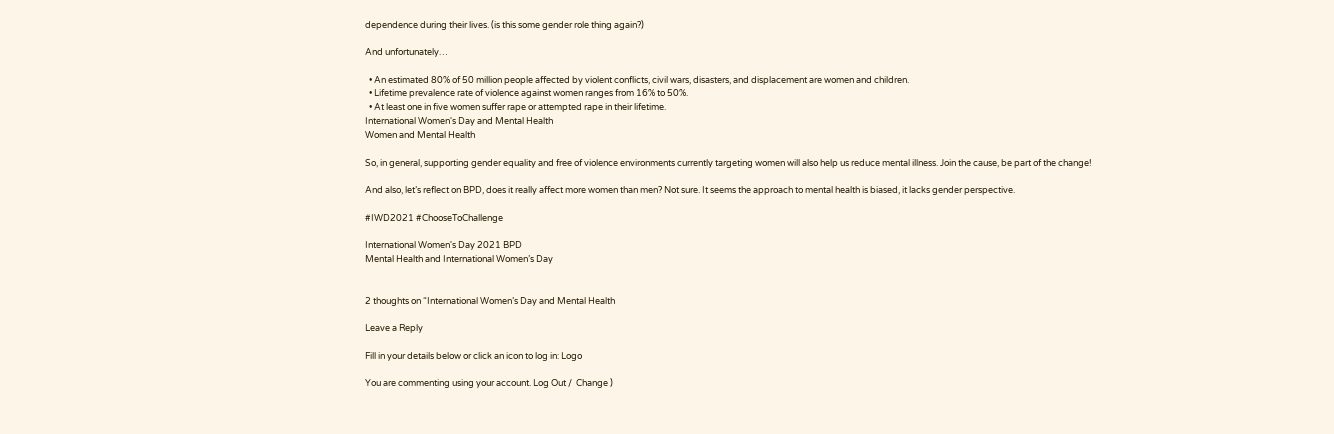dependence during their lives. (is this some gender role thing again?)

And unfortunately…

  • An estimated 80% of 50 million people affected by violent conflicts, civil wars, disasters, and displacement are women and children.
  • Lifetime prevalence rate of violence against women ranges from 16% to 50%.
  • At least one in five women suffer rape or attempted rape in their lifetime.
International Women's Day and Mental Health
Women and Mental Health

So, in general, supporting gender equality and free of violence environments currently targeting women will also help us reduce mental illness. Join the cause, be part of the change!

And also, let’s reflect on BPD, does it really affect more women than men? Not sure. It seems the approach to mental health is biased, it lacks gender perspective.

#IWD2021 #ChooseToChallenge

International Women's Day 2021 BPD
Mental Health and International Women’s Day


2 thoughts on “International Women’s Day and Mental Health

Leave a Reply

Fill in your details below or click an icon to log in: Logo

You are commenting using your account. Log Out /  Change )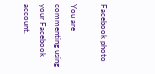Facebook photo

You are commenting using your Facebook account.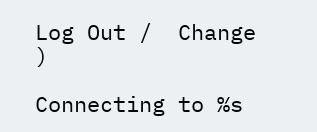Log Out /  Change )

Connecting to %s